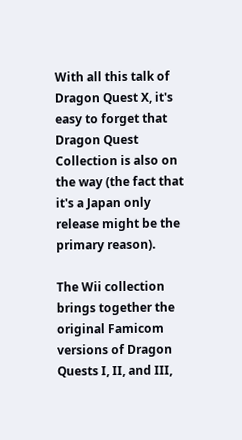With all this talk of Dragon Quest X, it's easy to forget that Dragon Quest Collection is also on the way (the fact that it's a Japan only release might be the primary reason).

The Wii collection brings together the original Famicom versions of Dragon Quests I, II, and III,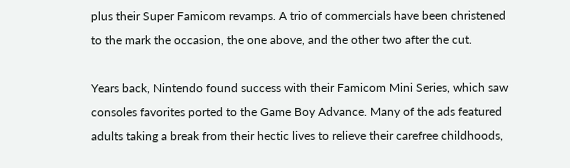plus their Super Famicom revamps. A trio of commercials have been christened to the mark the occasion, the one above, and the other two after the cut.

Years back, Nintendo found success with their Famicom Mini Series, which saw consoles favorites ported to the Game Boy Advance. Many of the ads featured adults taking a break from their hectic lives to relieve their carefree childhoods,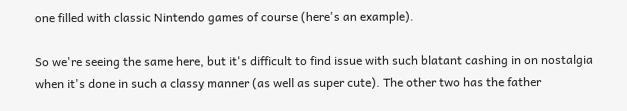one filled with classic Nintendo games of course (here's an example).

So we're seeing the same here, but it's difficult to find issue with such blatant cashing in on nostalgia when it's done in such a classy manner (as well as super cute). The other two has the father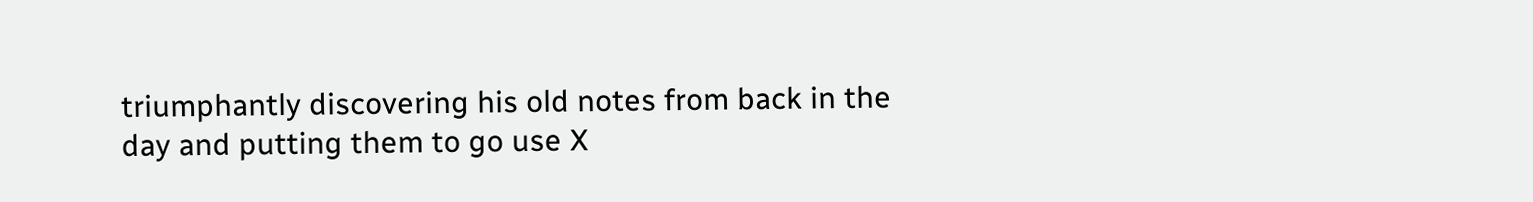triumphantly discovering his old notes from back in the day and putting them to go use X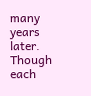many years later. Though each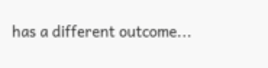has a different outcome...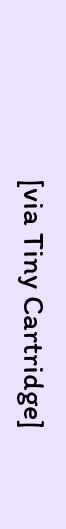[via Tiny Cartridge]